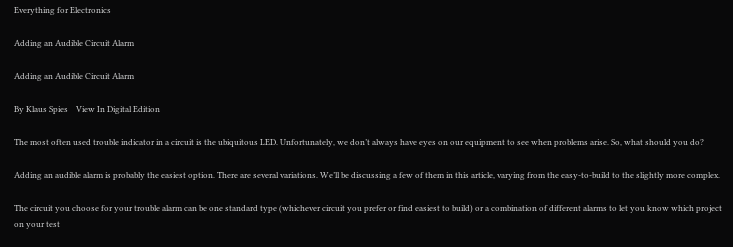Everything for Electronics

Adding an Audible Circuit Alarm

Adding an Audible Circuit Alarm

By Klaus Spies    View In Digital Edition

The most often used trouble indicator in a circuit is the ubiquitous LED. Unfortunately, we don’t always have eyes on our equipment to see when problems arise. So, what should you do?

Adding an audible alarm is probably the easiest option. There are several variations. We’ll be discussing a few of them in this article, varying from the easy-to-build to the slightly more complex.

The circuit you choose for your trouble alarm can be one standard type (whichever circuit you prefer or find easiest to build) or a combination of different alarms to let you know which project on your test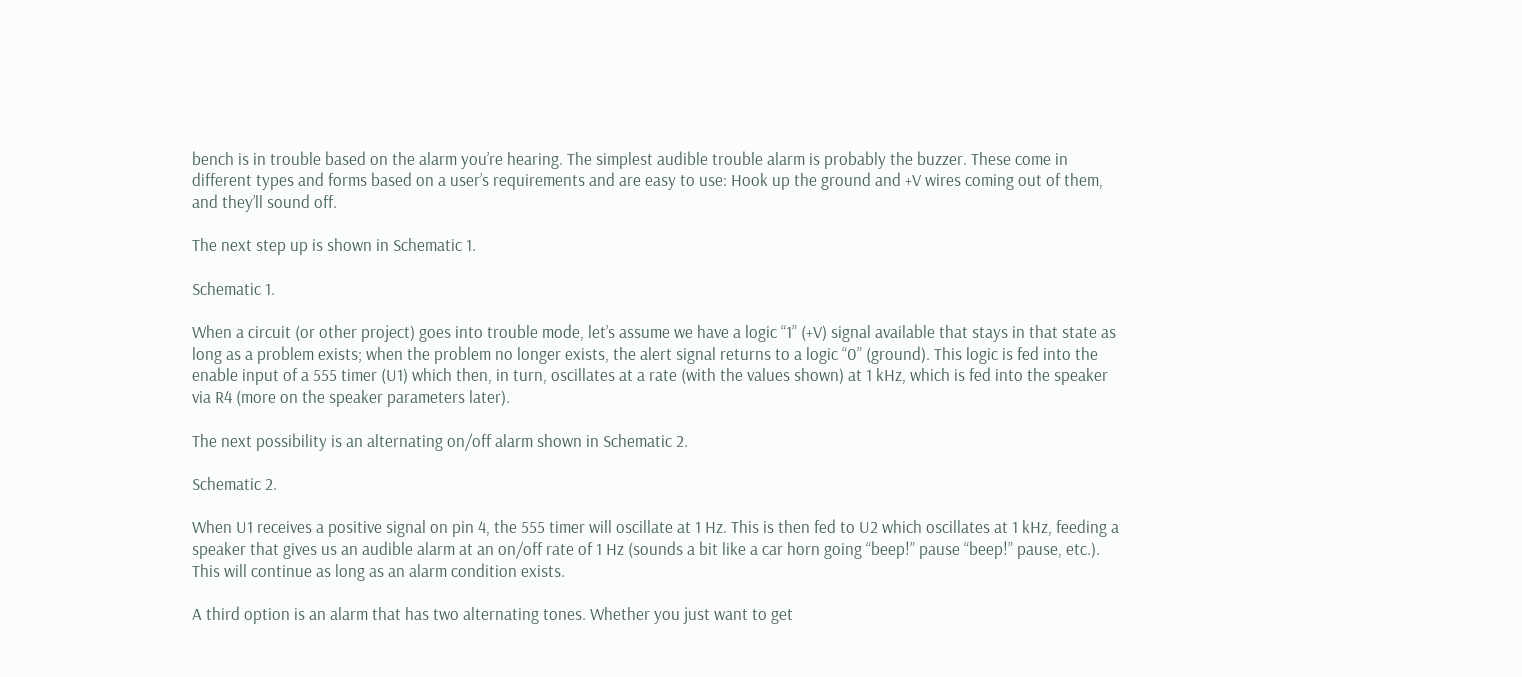bench is in trouble based on the alarm you’re hearing. The simplest audible trouble alarm is probably the buzzer. These come in different types and forms based on a user’s requirements and are easy to use: Hook up the ground and +V wires coming out of them, and they’ll sound off.

The next step up is shown in Schematic 1.

Schematic 1.

When a circuit (or other project) goes into trouble mode, let’s assume we have a logic “1” (+V) signal available that stays in that state as long as a problem exists; when the problem no longer exists, the alert signal returns to a logic “0” (ground). This logic is fed into the enable input of a 555 timer (U1) which then, in turn, oscillates at a rate (with the values shown) at 1 kHz, which is fed into the speaker via R4 (more on the speaker parameters later).

The next possibility is an alternating on/off alarm shown in Schematic 2.

Schematic 2.

When U1 receives a positive signal on pin 4, the 555 timer will oscillate at 1 Hz. This is then fed to U2 which oscillates at 1 kHz, feeding a speaker that gives us an audible alarm at an on/off rate of 1 Hz (sounds a bit like a car horn going “beep!” pause “beep!” pause, etc.). This will continue as long as an alarm condition exists.

A third option is an alarm that has two alternating tones. Whether you just want to get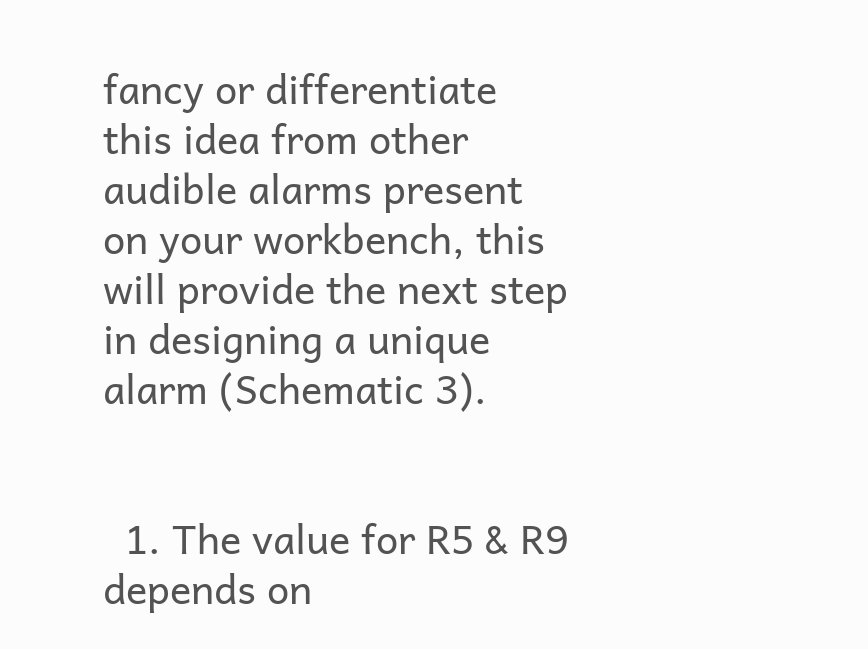fancy or differentiate this idea from other audible alarms present on your workbench, this will provide the next step in designing a unique alarm (Schematic 3).


  1. The value for R5 & R9 depends on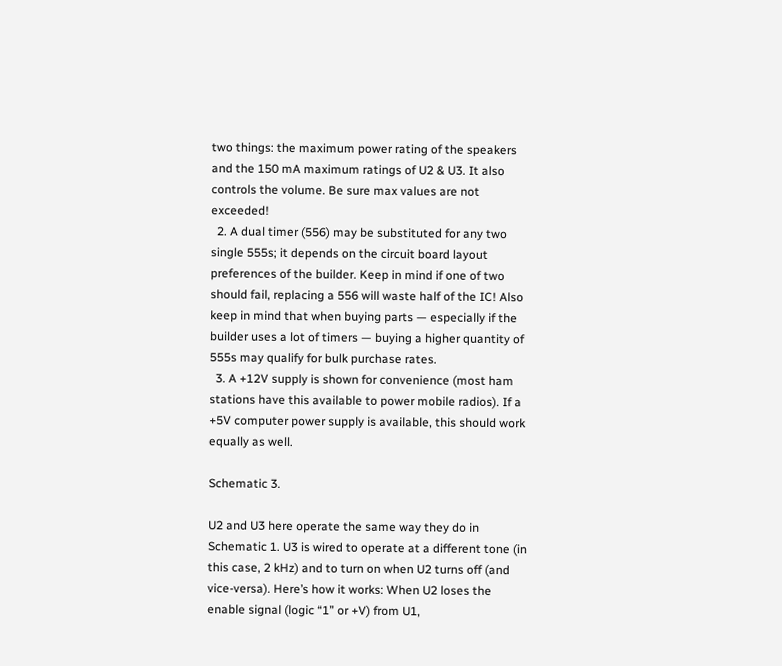two things: the maximum power rating of the speakers and the 150 mA maximum ratings of U2 & U3. It also controls the volume. Be sure max values are not exceeded!
  2. A dual timer (556) may be substituted for any two single 555s; it depends on the circuit board layout preferences of the builder. Keep in mind if one of two should fail, replacing a 556 will waste half of the IC! Also keep in mind that when buying parts — especially if the builder uses a lot of timers — buying a higher quantity of 555s may qualify for bulk purchase rates.
  3. A +12V supply is shown for convenience (most ham stations have this available to power mobile radios). If a +5V computer power supply is available, this should work equally as well.

Schematic 3.

U2 and U3 here operate the same way they do in Schematic 1. U3 is wired to operate at a different tone (in this case, 2 kHz) and to turn on when U2 turns off (and vice-versa). Here’s how it works: When U2 loses the enable signal (logic “1” or +V) from U1,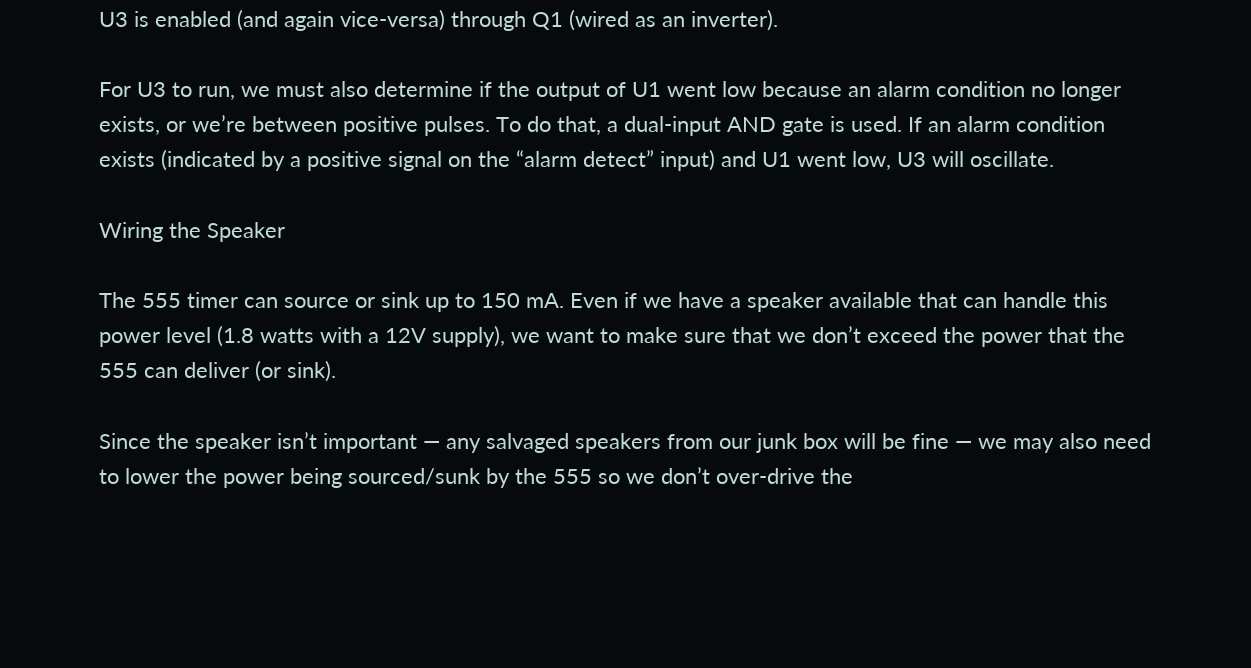U3 is enabled (and again vice-versa) through Q1 (wired as an inverter).

For U3 to run, we must also determine if the output of U1 went low because an alarm condition no longer exists, or we’re between positive pulses. To do that, a dual-input AND gate is used. If an alarm condition exists (indicated by a positive signal on the “alarm detect” input) and U1 went low, U3 will oscillate.

Wiring the Speaker

The 555 timer can source or sink up to 150 mA. Even if we have a speaker available that can handle this power level (1.8 watts with a 12V supply), we want to make sure that we don’t exceed the power that the 555 can deliver (or sink).

Since the speaker isn’t important — any salvaged speakers from our junk box will be fine — we may also need to lower the power being sourced/sunk by the 555 so we don’t over-drive the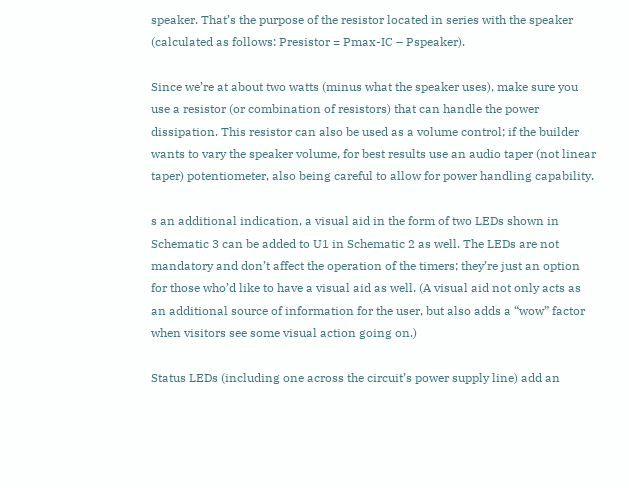speaker. That’s the purpose of the resistor located in series with the speaker (calculated as follows: Presistor = Pmax-IC – Pspeaker).

Since we’re at about two watts (minus what the speaker uses), make sure you use a resistor (or combination of resistors) that can handle the power dissipation. This resistor can also be used as a volume control; if the builder wants to vary the speaker volume, for best results use an audio taper (not linear taper) potentiometer, also being careful to allow for power handling capability.

s an additional indication, a visual aid in the form of two LEDs shown in Schematic 3 can be added to U1 in Schematic 2 as well. The LEDs are not mandatory and don’t affect the operation of the timers; they’re just an option for those who’d like to have a visual aid as well. (A visual aid not only acts as an additional source of information for the user, but also adds a “wow” factor when visitors see some visual action going on.)

Status LEDs (including one across the circuit’s power supply line) add an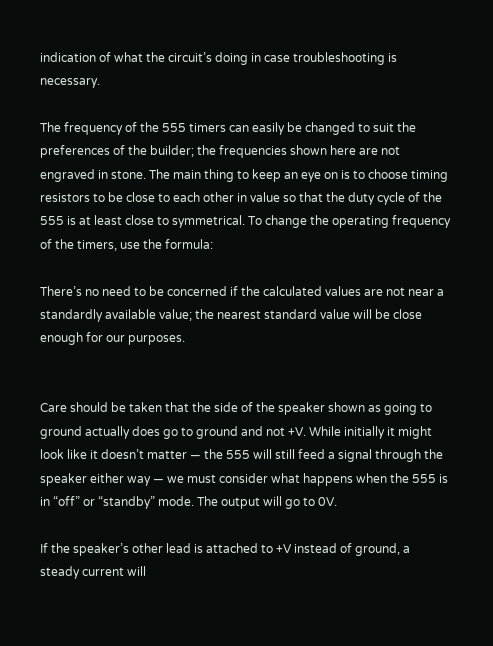indication of what the circuit’s doing in case troubleshooting is necessary.

The frequency of the 555 timers can easily be changed to suit the preferences of the builder; the frequencies shown here are not engraved in stone. The main thing to keep an eye on is to choose timing resistors to be close to each other in value so that the duty cycle of the 555 is at least close to symmetrical. To change the operating frequency of the timers, use the formula:

There’s no need to be concerned if the calculated values are not near a standardly available value; the nearest standard value will be close enough for our purposes.


Care should be taken that the side of the speaker shown as going to ground actually does go to ground and not +V. While initially it might look like it doesn’t matter — the 555 will still feed a signal through the speaker either way — we must consider what happens when the 555 is in “off” or “standby” mode. The output will go to 0V.

If the speaker’s other lead is attached to +V instead of ground, a steady current will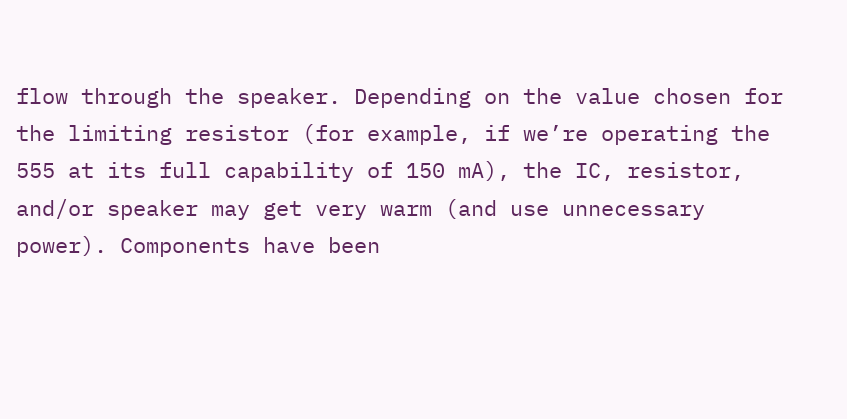flow through the speaker. Depending on the value chosen for the limiting resistor (for example, if we’re operating the 555 at its full capability of 150 mA), the IC, resistor, and/or speaker may get very warm (and use unnecessary power). Components have been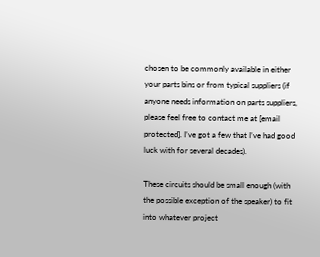chosen to be commonly available in either your parts bins or from typical suppliers (if anyone needs information on parts suppliers, please feel free to contact me at [email protected]. I’ve got a few that I’ve had good luck with for several decades).

These circuits should be small enough (with the possible exception of the speaker) to fit into whatever project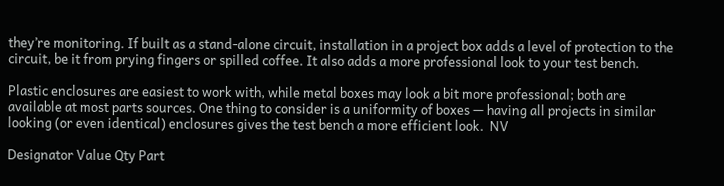they’re monitoring. If built as a stand-alone circuit, installation in a project box adds a level of protection to the circuit, be it from prying fingers or spilled coffee. It also adds a more professional look to your test bench.

Plastic enclosures are easiest to work with, while metal boxes may look a bit more professional; both are available at most parts sources. One thing to consider is a uniformity of boxes — having all projects in similar looking (or even identical) enclosures gives the test bench a more efficient look.  NV

Designator Value Qty Part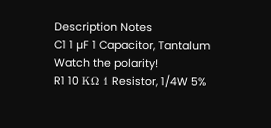Description Notes
C1 1 µF 1 Capacitor, Tantalum Watch the polarity!
R1 10 KΩ 1 Resistor, 1/4W 5%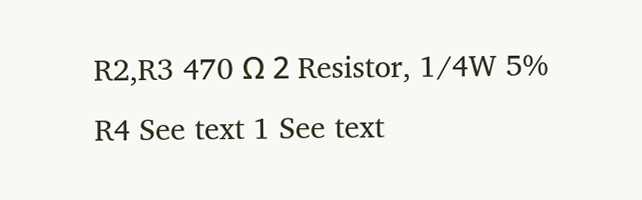R2,R3 470 Ω 2 Resistor, 1/4W 5%
R4 See text 1 See text